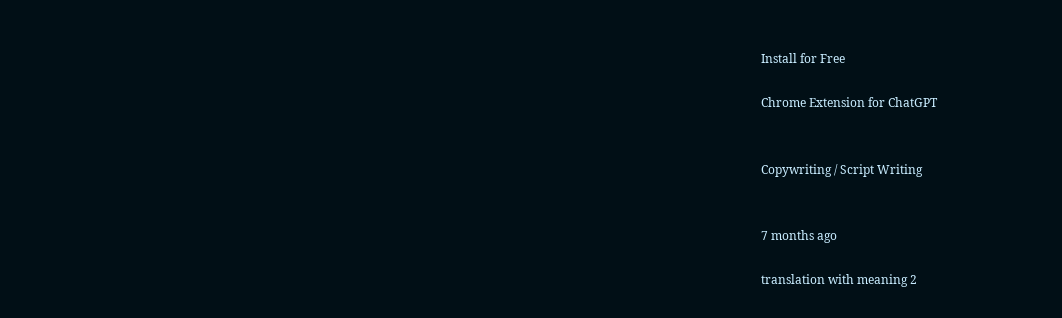Install for Free

Chrome Extension for ChatGPT


Copywriting / Script Writing


7 months ago

translation with meaning 2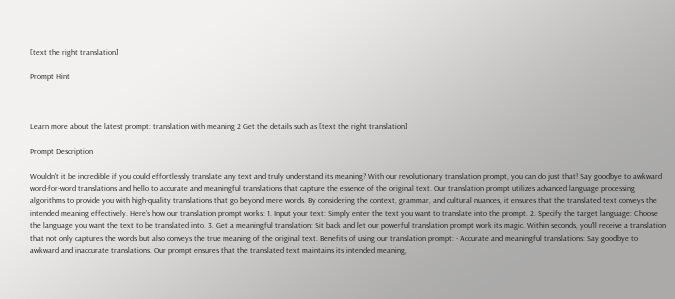[text the right translation]

Prompt Hint



Learn more about the latest prompt: translation with meaning 2 Get the details such as [text the right translation]

Prompt Description

Wouldn't it be incredible if you could effortlessly translate any text and truly understand its meaning? With our revolutionary translation prompt, you can do just that! Say goodbye to awkward word-for-word translations and hello to accurate and meaningful translations that capture the essence of the original text. Our translation prompt utilizes advanced language processing algorithms to provide you with high-quality translations that go beyond mere words. By considering the context, grammar, and cultural nuances, it ensures that the translated text conveys the intended meaning effectively. Here's how our translation prompt works: 1. Input your text: Simply enter the text you want to translate into the prompt. 2. Specify the target language: Choose the language you want the text to be translated into. 3. Get a meaningful translation: Sit back and let our powerful translation prompt work its magic. Within seconds, you'll receive a translation that not only captures the words but also conveys the true meaning of the original text. Benefits of using our translation prompt: - Accurate and meaningful translations: Say goodbye to awkward and inaccurate translations. Our prompt ensures that the translated text maintains its intended meaning,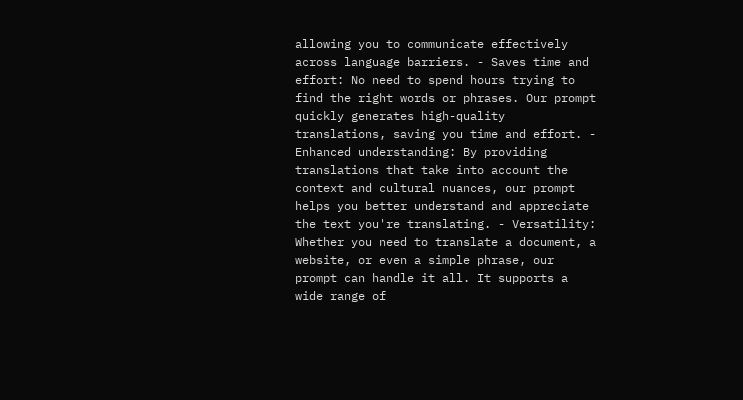allowing you to communicate effectively across language barriers. - Saves time and effort: No need to spend hours trying to find the right words or phrases. Our prompt quickly generates high-quality translations, saving you time and effort. - Enhanced understanding: By providing translations that take into account the context and cultural nuances, our prompt helps you better understand and appreciate the text you're translating. - Versatility: Whether you need to translate a document, a website, or even a simple phrase, our prompt can handle it all. It supports a wide range of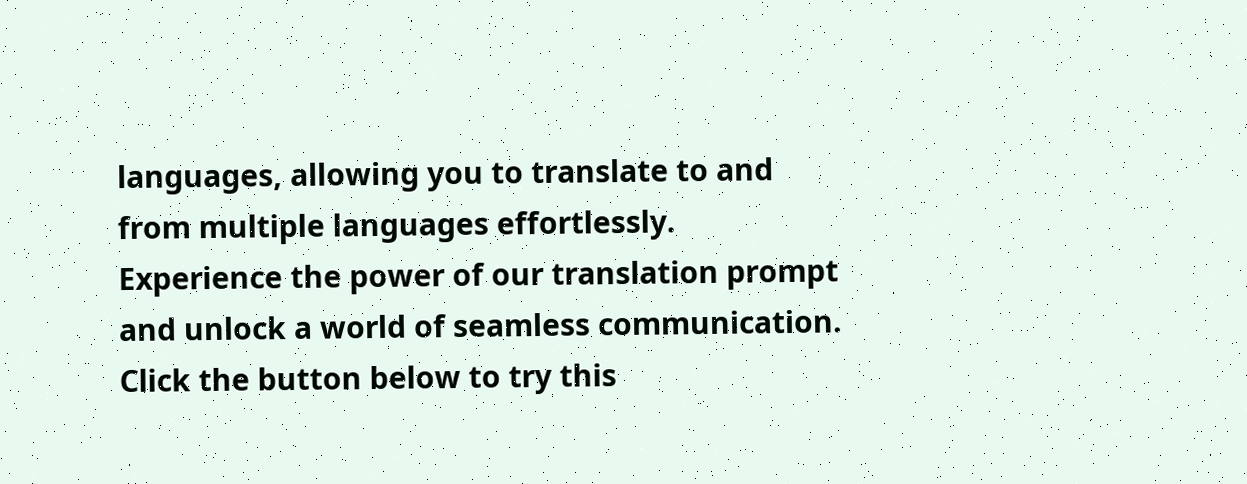languages, allowing you to translate to and from multiple languages effortlessly. Experience the power of our translation prompt and unlock a world of seamless communication. Click the button below to try this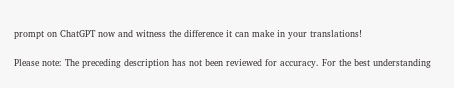prompt on ChatGPT now and witness the difference it can make in your translations!

Please note: The preceding description has not been reviewed for accuracy. For the best understanding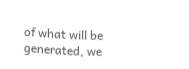of what will be generated, we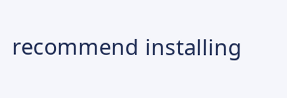recommend installing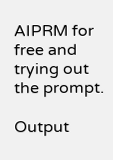AIPRM for free and trying out the prompt.

Output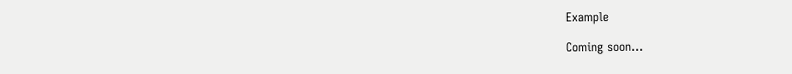Example

Coming soon...